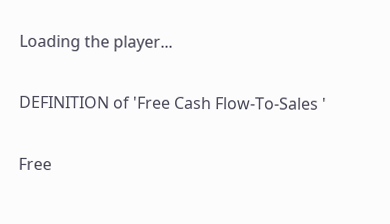Loading the player...

DEFINITION of 'Free Cash Flow-To-Sales '

Free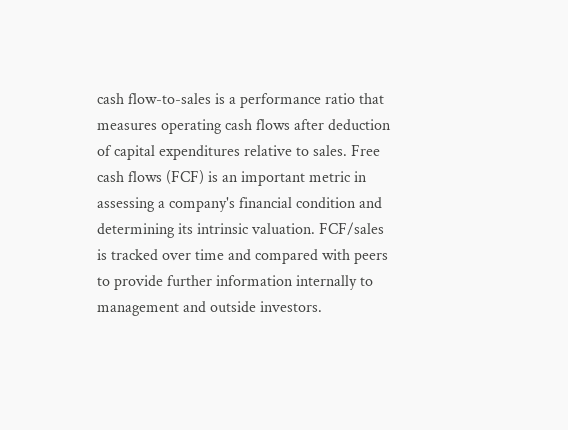cash flow-to-sales is a performance ratio that measures operating cash flows after deduction of capital expenditures relative to sales. Free cash flows (FCF) is an important metric in assessing a company's financial condition and determining its intrinsic valuation. FCF/sales is tracked over time and compared with peers to provide further information internally to management and outside investors.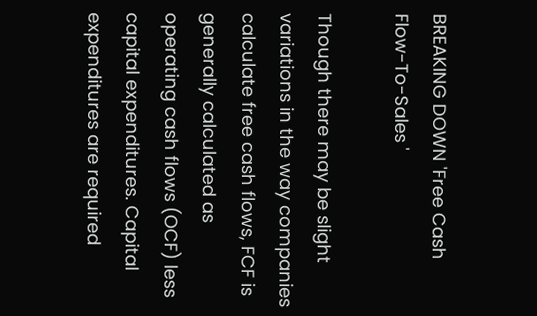BREAKING DOWN 'Free Cash Flow-To-Sales '

Though there may be slight variations in the way companies calculate free cash flows, FCF is generally calculated as operating cash flows (OCF) less capital expenditures. Capital expenditures are required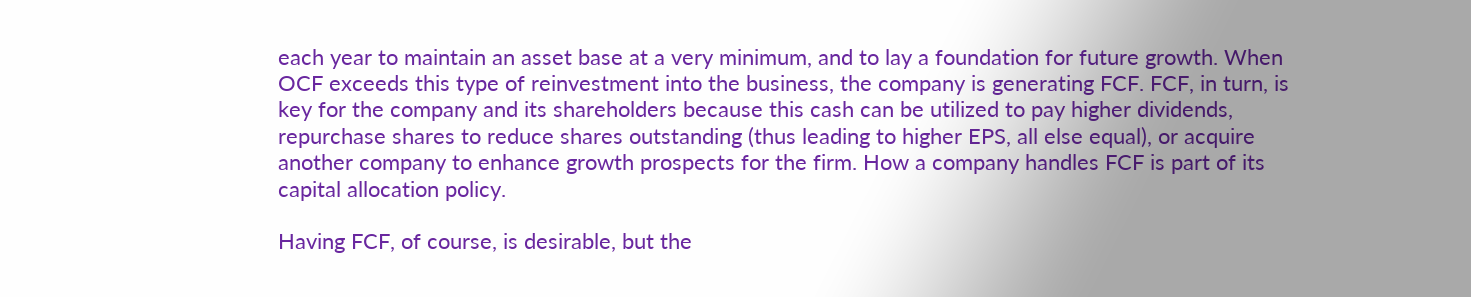each year to maintain an asset base at a very minimum, and to lay a foundation for future growth. When OCF exceeds this type of reinvestment into the business, the company is generating FCF. FCF, in turn, is key for the company and its shareholders because this cash can be utilized to pay higher dividends, repurchase shares to reduce shares outstanding (thus leading to higher EPS, all else equal), or acquire another company to enhance growth prospects for the firm. How a company handles FCF is part of its capital allocation policy.

Having FCF, of course, is desirable, but the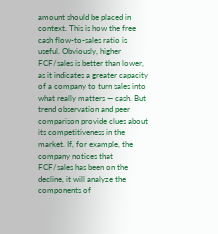amount should be placed in context. This is how the free cash flow-to-sales ratio is useful. Obviously, higher FCF/sales is better than lower, as it indicates a greater capacity of a company to turn sales into what really matters — cash. But trend observation and peer comparison provide clues about its competitiveness in the market. If, for example, the company notices that FCF/sales has been on the decline, it will analyze the components of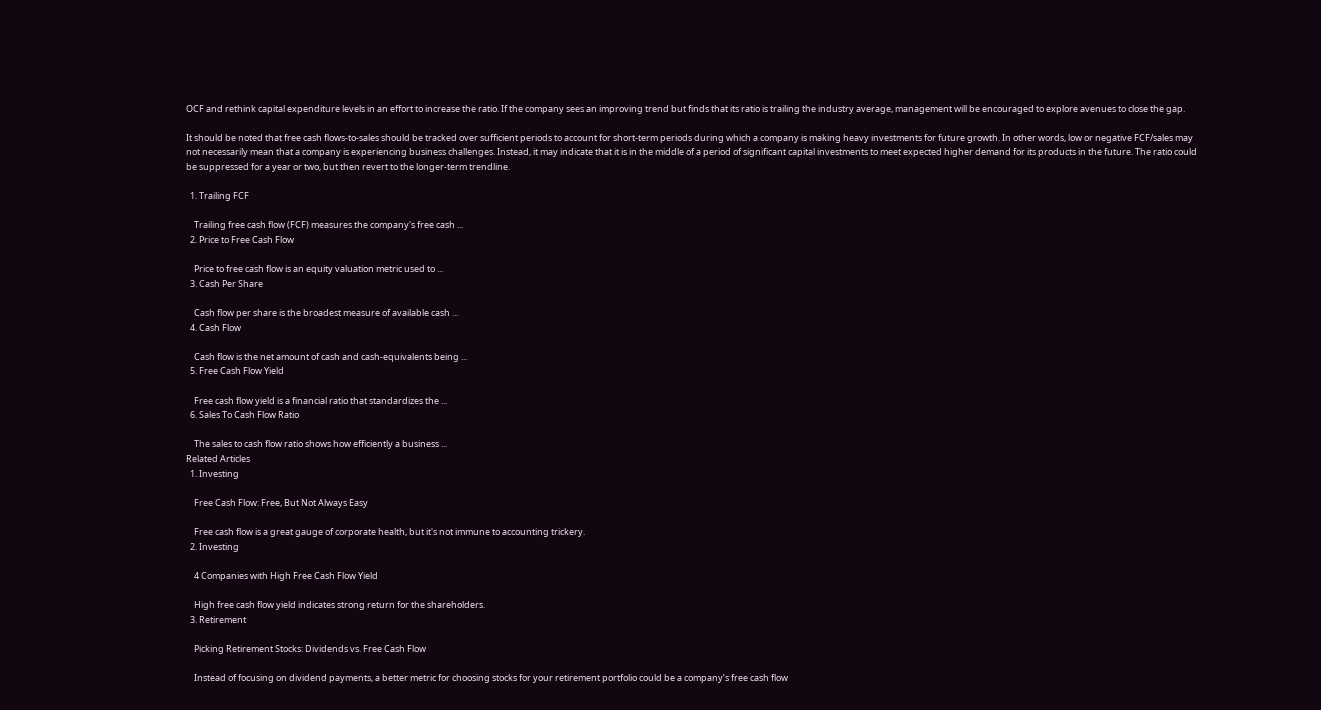OCF and rethink capital expenditure levels in an effort to increase the ratio. If the company sees an improving trend but finds that its ratio is trailing the industry average, management will be encouraged to explore avenues to close the gap.

It should be noted that free cash flows-to-sales should be tracked over sufficient periods to account for short-term periods during which a company is making heavy investments for future growth. In other words, low or negative FCF/sales may not necessarily mean that a company is experiencing business challenges. Instead, it may indicate that it is in the middle of a period of significant capital investments to meet expected higher demand for its products in the future. The ratio could be suppressed for a year or two, but then revert to the longer-term trendline.

  1. Trailing FCF

    Trailing free cash flow (FCF) measures the company's free cash ...
  2. Price to Free Cash Flow

    Price to free cash flow is an equity valuation metric used to ...
  3. Cash Per Share

    Cash flow per share is the broadest measure of available cash ...
  4. Cash Flow

    Cash flow is the net amount of cash and cash-equivalents being ...
  5. Free Cash Flow Yield

    Free cash flow yield is a financial ratio that standardizes the ...
  6. Sales To Cash Flow Ratio

    The sales to cash flow ratio shows how efficiently a business ...
Related Articles
  1. Investing

    Free Cash Flow: Free, But Not Always Easy

    Free cash flow is a great gauge of corporate health, but it's not immune to accounting trickery.
  2. Investing

    4 Companies with High Free Cash Flow Yield

    High free cash flow yield indicates strong return for the shareholders.
  3. Retirement

    Picking Retirement Stocks: Dividends vs. Free Cash Flow

    Instead of focusing on dividend payments, a better metric for choosing stocks for your retirement portfolio could be a company’s free cash flow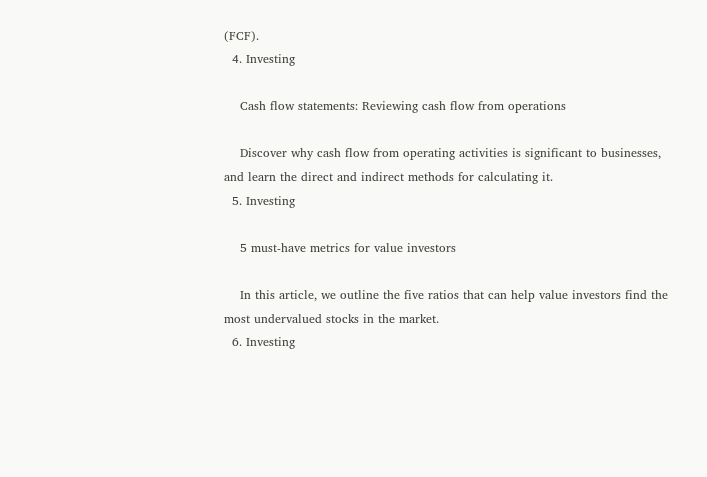(FCF).
  4. Investing

    Cash flow statements: Reviewing cash flow from operations

    Discover why cash flow from operating activities is significant to businesses, and learn the direct and indirect methods for calculating it.
  5. Investing

    5 must-have metrics for value investors

    In this article, we outline the five ratios that can help value investors find the most undervalued stocks in the market.
  6. Investing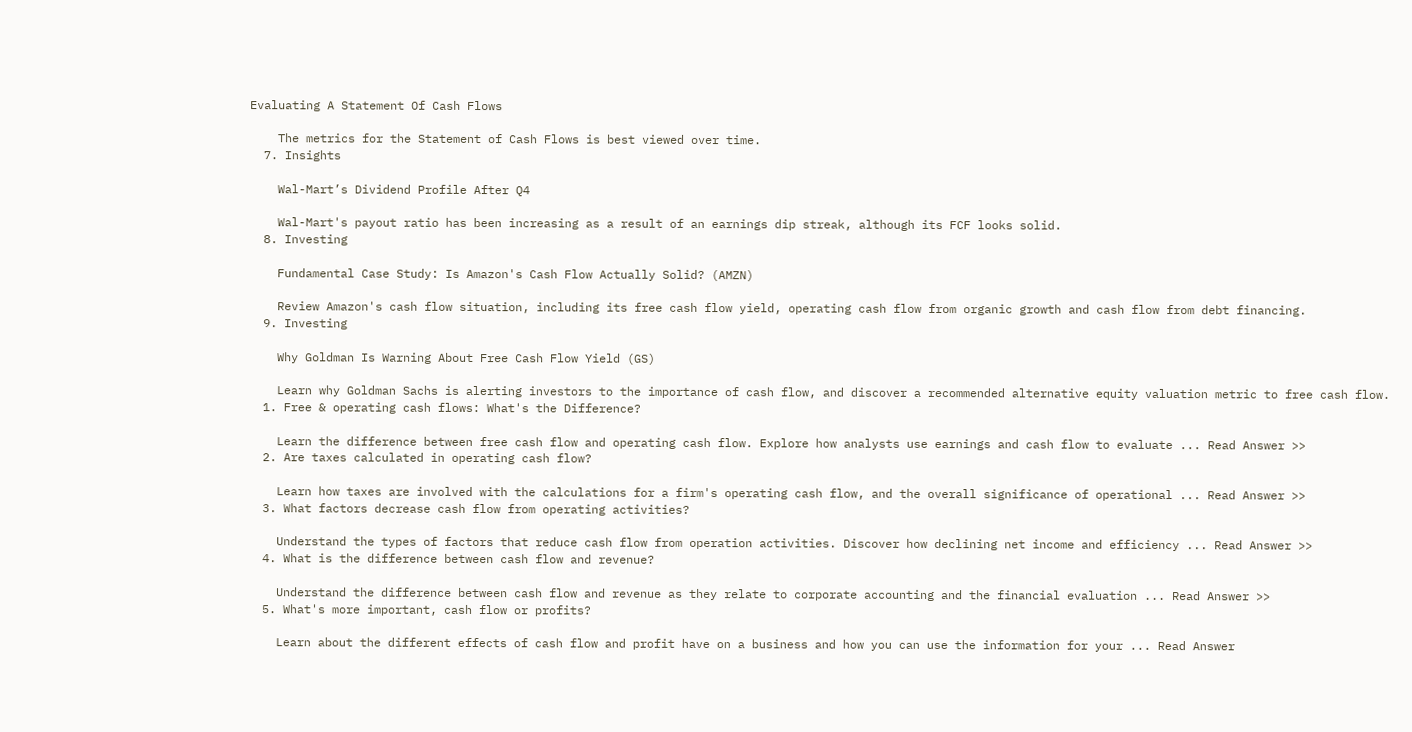Evaluating A Statement Of Cash Flows

    The metrics for the Statement of Cash Flows is best viewed over time.
  7. Insights

    Wal-Mart’s Dividend Profile After Q4

    Wal-Mart's payout ratio has been increasing as a result of an earnings dip streak, although its FCF looks solid.
  8. Investing

    Fundamental Case Study: Is Amazon's Cash Flow Actually Solid? (AMZN)

    Review Amazon's cash flow situation, including its free cash flow yield, operating cash flow from organic growth and cash flow from debt financing.
  9. Investing

    Why Goldman Is Warning About Free Cash Flow Yield (GS)

    Learn why Goldman Sachs is alerting investors to the importance of cash flow, and discover a recommended alternative equity valuation metric to free cash flow.
  1. Free & operating cash flows: What's the Difference?

    Learn the difference between free cash flow and operating cash flow. Explore how analysts use earnings and cash flow to evaluate ... Read Answer >>
  2. Are taxes calculated in operating cash flow?

    Learn how taxes are involved with the calculations for a firm's operating cash flow, and the overall significance of operational ... Read Answer >>
  3. What factors decrease cash flow from operating activities?

    Understand the types of factors that reduce cash flow from operation activities. Discover how declining net income and efficiency ... Read Answer >>
  4. What is the difference between cash flow and revenue?

    Understand the difference between cash flow and revenue as they relate to corporate accounting and the financial evaluation ... Read Answer >>
  5. What's more important, cash flow or profits?

    Learn about the different effects of cash flow and profit have on a business and how you can use the information for your ... Read Answer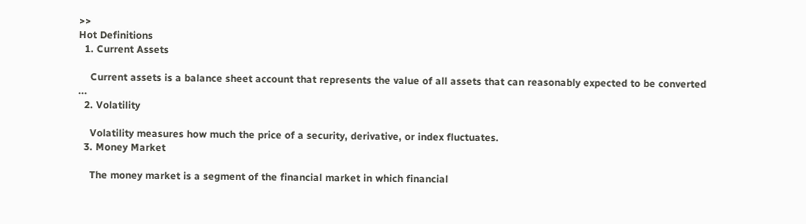>>
Hot Definitions
  1. Current Assets

    Current assets is a balance sheet account that represents the value of all assets that can reasonably expected to be converted ...
  2. Volatility

    Volatility measures how much the price of a security, derivative, or index fluctuates.
  3. Money Market

    The money market is a segment of the financial market in which financial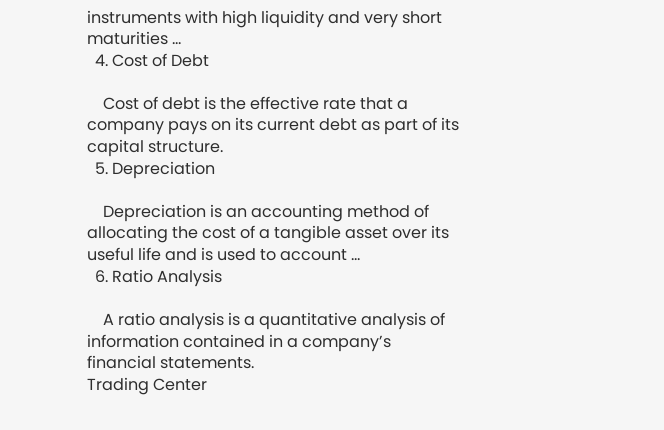instruments with high liquidity and very short maturities ...
  4. Cost of Debt

    Cost of debt is the effective rate that a company pays on its current debt as part of its capital structure.
  5. Depreciation

    Depreciation is an accounting method of allocating the cost of a tangible asset over its useful life and is used to account ...
  6. Ratio Analysis

    A ratio analysis is a quantitative analysis of information contained in a company’s financial statements.
Trading Center